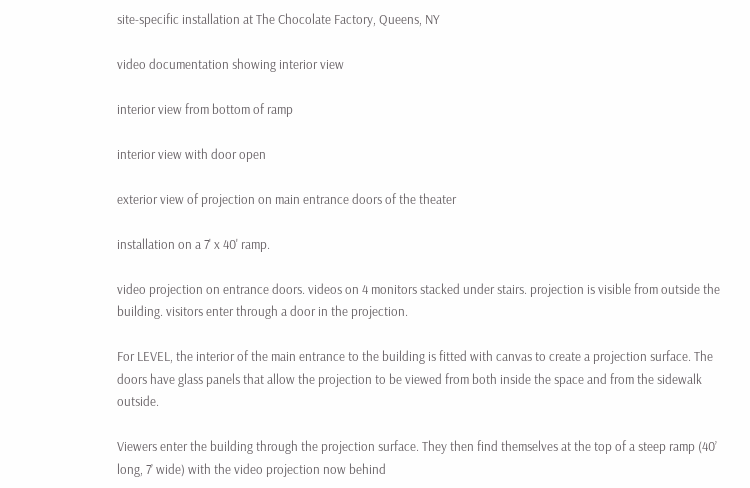site-specific installation at The Chocolate Factory, Queens, NY

video documentation showing interior view

interior view from bottom of ramp

interior view with door open

exterior view of projection on main entrance doors of the theater

installation on a 7' x 40' ramp.

video projection on entrance doors. videos on 4 monitors stacked under stairs. projection is visible from outside the building. visitors enter through a door in the projection.

For LEVEL, the interior of the main entrance to the building is fitted with canvas to create a projection surface. The doors have glass panels that allow the projection to be viewed from both inside the space and from the sidewalk outside.

Viewers enter the building through the projection surface. They then find themselves at the top of a steep ramp (40’ long, 7’ wide) with the video projection now behind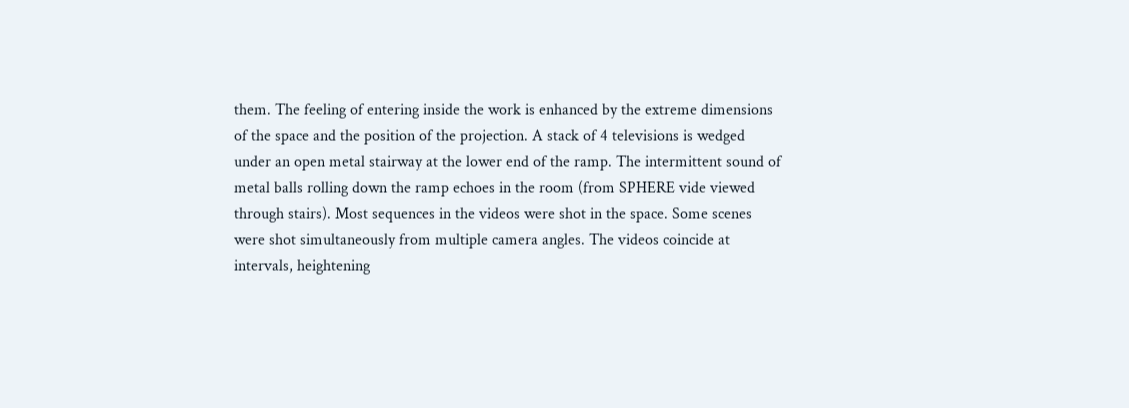them. The feeling of entering inside the work is enhanced by the extreme dimensions of the space and the position of the projection. A stack of 4 televisions is wedged under an open metal stairway at the lower end of the ramp. The intermittent sound of metal balls rolling down the ramp echoes in the room (from SPHERE vide viewed through stairs). Most sequences in the videos were shot in the space. Some scenes were shot simultaneously from multiple camera angles. The videos coincide at intervals, heightening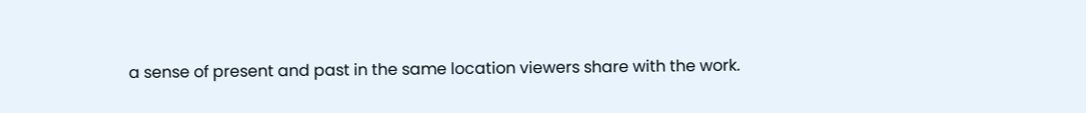a sense of present and past in the same location viewers share with the work.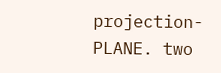projection- PLANE. two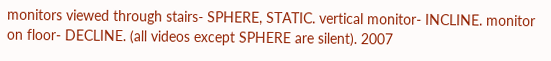monitors viewed through stairs- SPHERE, STATIC. vertical monitor- INCLINE. monitor on floor- DECLINE. (all videos except SPHERE are silent). 2007